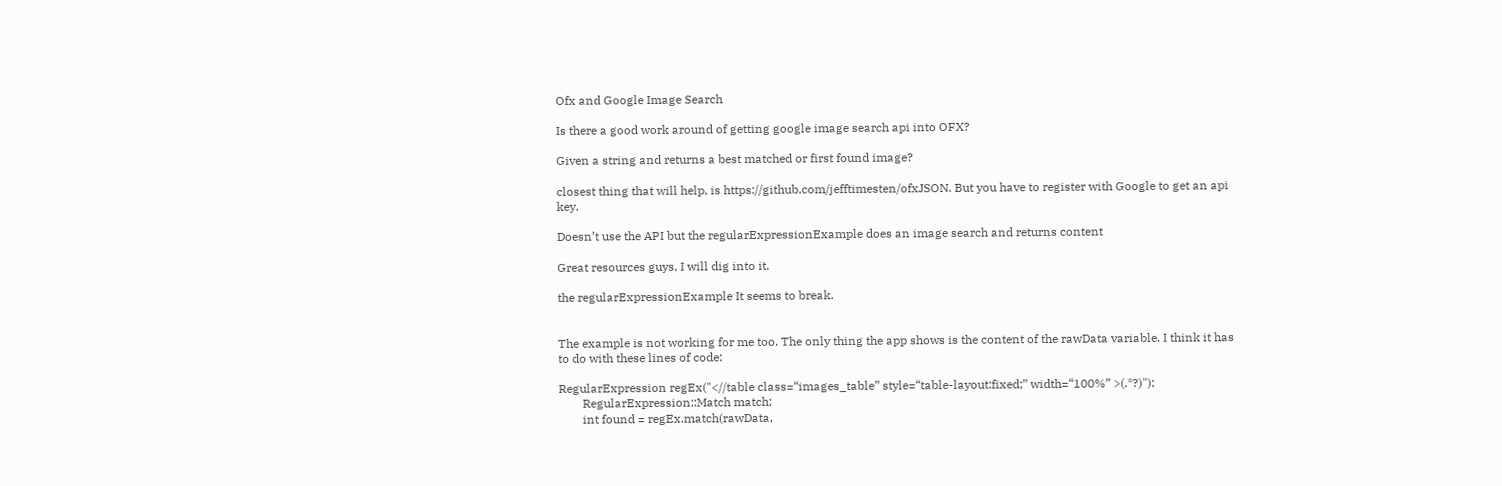Ofx and Google Image Search

Is there a good work around of getting google image search api into OFX?

Given a string and returns a best matched or first found image?

closest thing that will help, is https://github.com/jefftimesten/ofxJSON. But you have to register with Google to get an api key.

Doesn’t use the API but the regularExpressionExample does an image search and returns content

Great resources guys, I will dig into it.

the regularExpressionExample It seems to break.


The example is not working for me too. The only thing the app shows is the content of the rawData variable. I think it has to do with these lines of code:

RegularExpression regEx("<//table class=“images_table” style=“table-layout:fixed;” width=“100%” >(.*?)");
        RegularExpression::Match match;
        int found = regEx.match(rawData,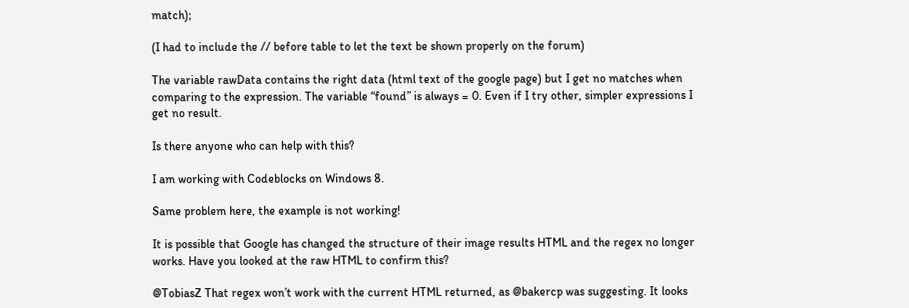match);

(I had to include the // before table to let the text be shown properly on the forum)

The variable rawData contains the right data (html text of the google page) but I get no matches when comparing to the expression. The variable “found” is always = 0. Even if I try other, simpler expressions I get no result.

Is there anyone who can help with this?

I am working with Codeblocks on Windows 8.

Same problem here, the example is not working!

It is possible that Google has changed the structure of their image results HTML and the regex no longer works. Have you looked at the raw HTML to confirm this?

@TobiasZ That regex won’t work with the current HTML returned, as @bakercp was suggesting. It looks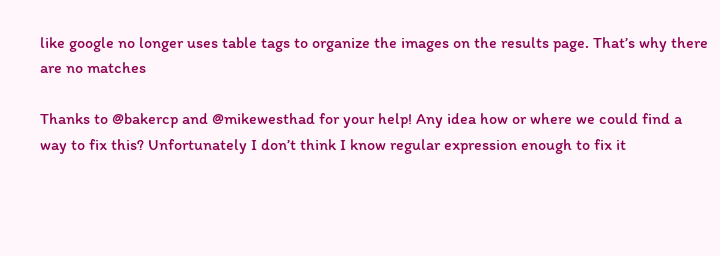like google no longer uses table tags to organize the images on the results page. That’s why there are no matches

Thanks to @bakercp and @mikewesthad for your help! Any idea how or where we could find a way to fix this? Unfortunately I don’t think I know regular expression enough to fix it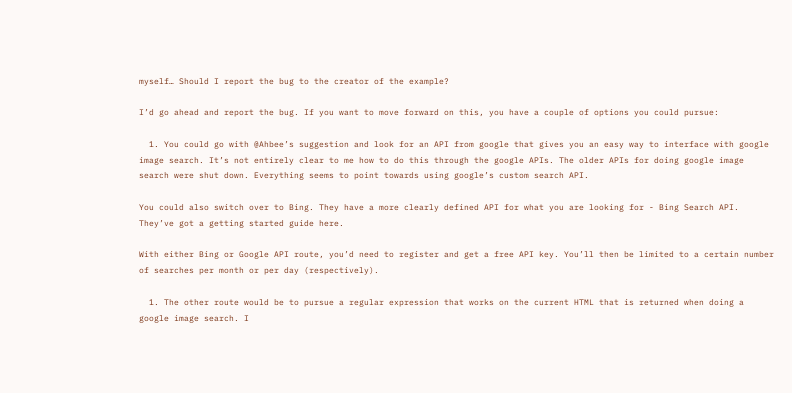myself… Should I report the bug to the creator of the example?

I’d go ahead and report the bug. If you want to move forward on this, you have a couple of options you could pursue:

  1. You could go with @Ahbee’s suggestion and look for an API from google that gives you an easy way to interface with google image search. It’s not entirely clear to me how to do this through the google APIs. The older APIs for doing google image search were shut down. Everything seems to point towards using google’s custom search API.

You could also switch over to Bing. They have a more clearly defined API for what you are looking for - Bing Search API. They’ve got a getting started guide here.

With either Bing or Google API route, you’d need to register and get a free API key. You’ll then be limited to a certain number of searches per month or per day (respectively).

  1. The other route would be to pursue a regular expression that works on the current HTML that is returned when doing a google image search. I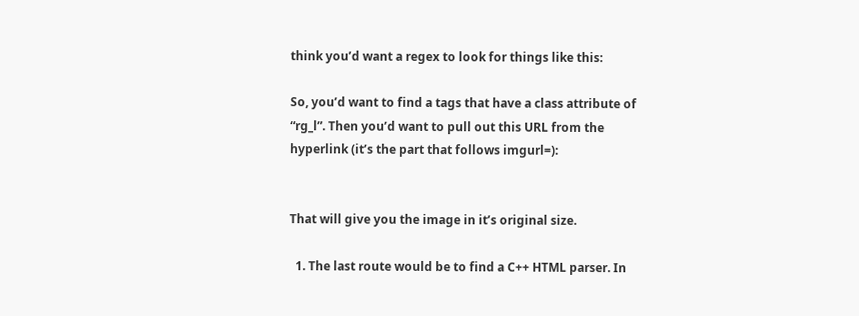think you’d want a regex to look for things like this:

So, you’d want to find a tags that have a class attribute of “rg_l”. Then you’d want to pull out this URL from the hyperlink (it’s the part that follows imgurl=):


That will give you the image in it’s original size.

  1. The last route would be to find a C++ HTML parser. In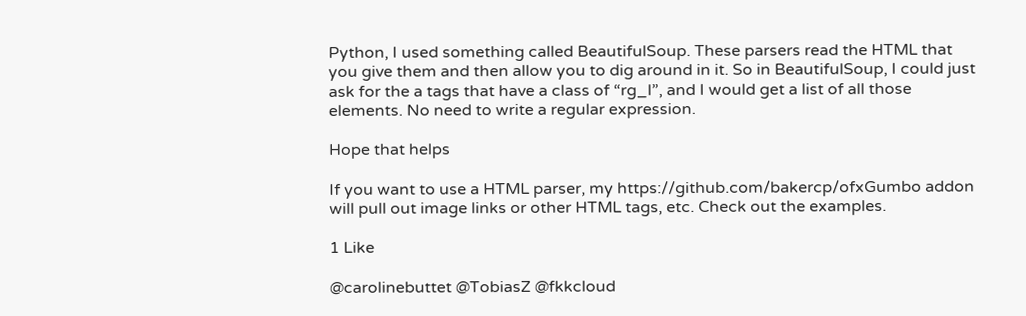Python, I used something called BeautifulSoup. These parsers read the HTML that you give them and then allow you to dig around in it. So in BeautifulSoup, I could just ask for the a tags that have a class of “rg_l”, and I would get a list of all those elements. No need to write a regular expression.

Hope that helps

If you want to use a HTML parser, my https://github.com/bakercp/ofxGumbo addon will pull out image links or other HTML tags, etc. Check out the examples.

1 Like

@carolinebuttet @TobiasZ @fkkcloud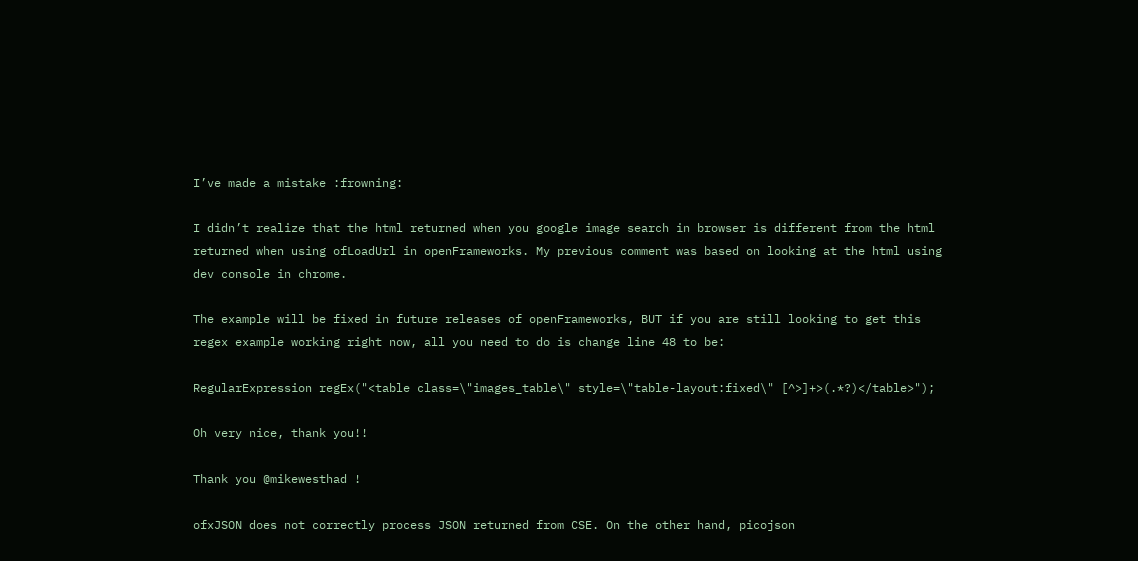I’ve made a mistake :frowning:

I didn’t realize that the html returned when you google image search in browser is different from the html returned when using ofLoadUrl in openFrameworks. My previous comment was based on looking at the html using dev console in chrome.

The example will be fixed in future releases of openFrameworks, BUT if you are still looking to get this regex example working right now, all you need to do is change line 48 to be:

RegularExpression regEx("<table class=\"images_table\" style=\"table-layout:fixed\" [^>]+>(.*?)</table>");

Oh very nice, thank you!!

Thank you @mikewesthad !

ofxJSON does not correctly process JSON returned from CSE. On the other hand, picojson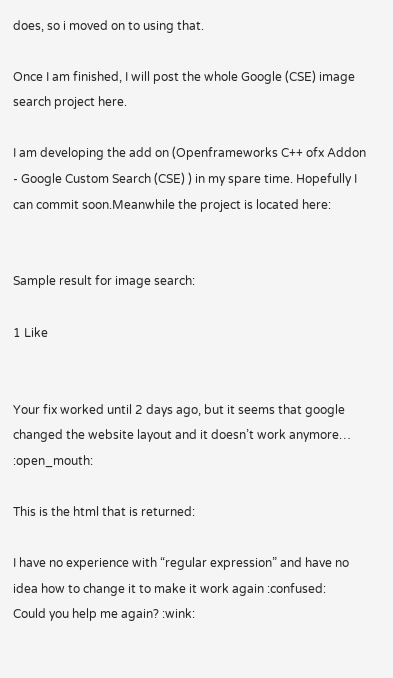does, so i moved on to using that.

Once I am finished, I will post the whole Google (CSE) image search project here.

I am developing the add on (Openframeworks C++ ofx Addon - Google Custom Search (CSE) ) in my spare time. Hopefully I can commit soon.Meanwhile the project is located here:


Sample result for image search:

1 Like


Your fix worked until 2 days ago, but it seems that google changed the website layout and it doesn’t work anymore… :open_mouth:

This is the html that is returned:

I have no experience with “regular expression” and have no idea how to change it to make it work again :confused:
Could you help me again? :wink: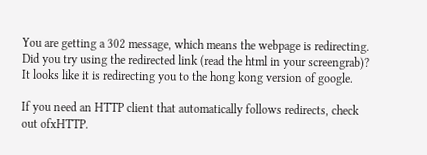You are getting a 302 message, which means the webpage is redirecting. Did you try using the redirected link (read the html in your screengrab)? It looks like it is redirecting you to the hong kong version of google.

If you need an HTTP client that automatically follows redirects, check out ofxHTTP.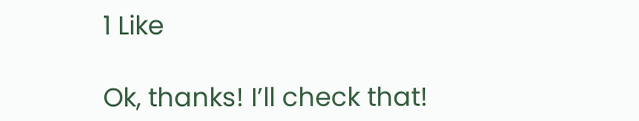1 Like

Ok, thanks! I’ll check that!